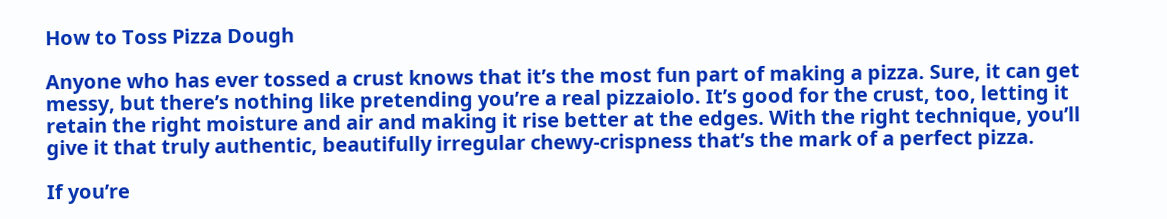How to Toss Pizza Dough

Anyone who has ever tossed a crust knows that it’s the most fun part of making a pizza. Sure, it can get messy, but there’s nothing like pretending you’re a real pizzaiolo. It’s good for the crust, too, letting it retain the right moisture and air and making it rise better at the edges. With the right technique, you’ll give it that truly authentic, beautifully irregular chewy-crispness that’s the mark of a perfect pizza.

If you’re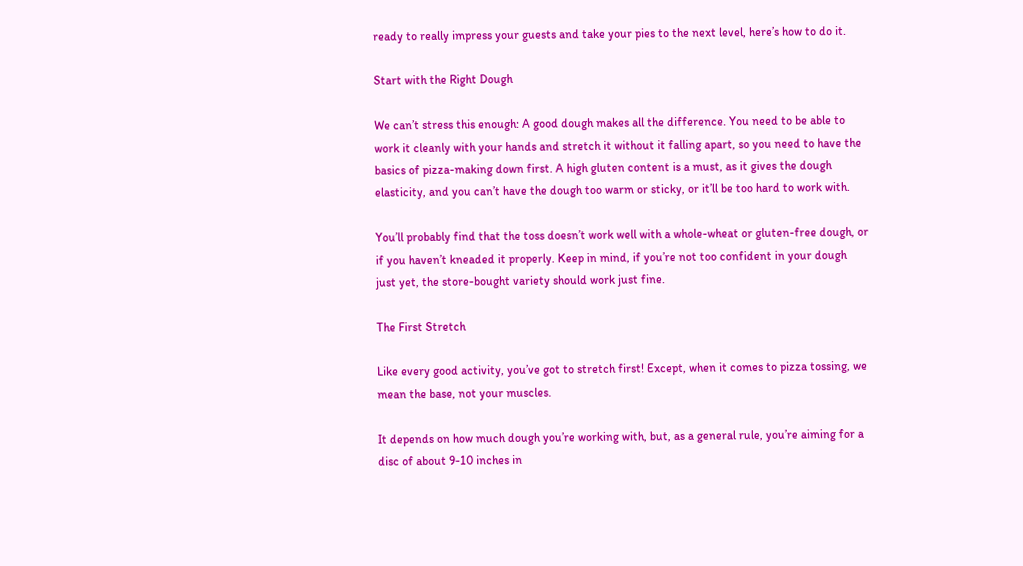ready to really impress your guests and take your pies to the next level, here’s how to do it.

Start with the Right Dough

We can’t stress this enough: A good dough makes all the difference. You need to be able to work it cleanly with your hands and stretch it without it falling apart, so you need to have the basics of pizza-making down first. A high gluten content is a must, as it gives the dough elasticity, and you can’t have the dough too warm or sticky, or it’ll be too hard to work with.

You’ll probably find that the toss doesn’t work well with a whole-wheat or gluten-free dough, or if you haven’t kneaded it properly. Keep in mind, if you’re not too confident in your dough just yet, the store-bought variety should work just fine.

The First Stretch

Like every good activity, you’ve got to stretch first! Except, when it comes to pizza tossing, we mean the base, not your muscles.

It depends on how much dough you’re working with, but, as a general rule, you’re aiming for a disc of about 9-10 inches in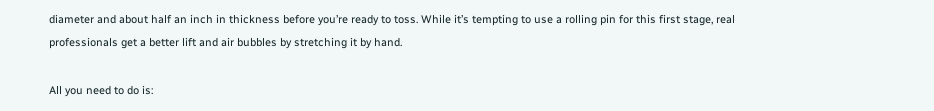diameter and about half an inch in thickness before you’re ready to toss. While it’s tempting to use a rolling pin for this first stage, real professionals get a better lift and air bubbles by stretching it by hand.

All you need to do is: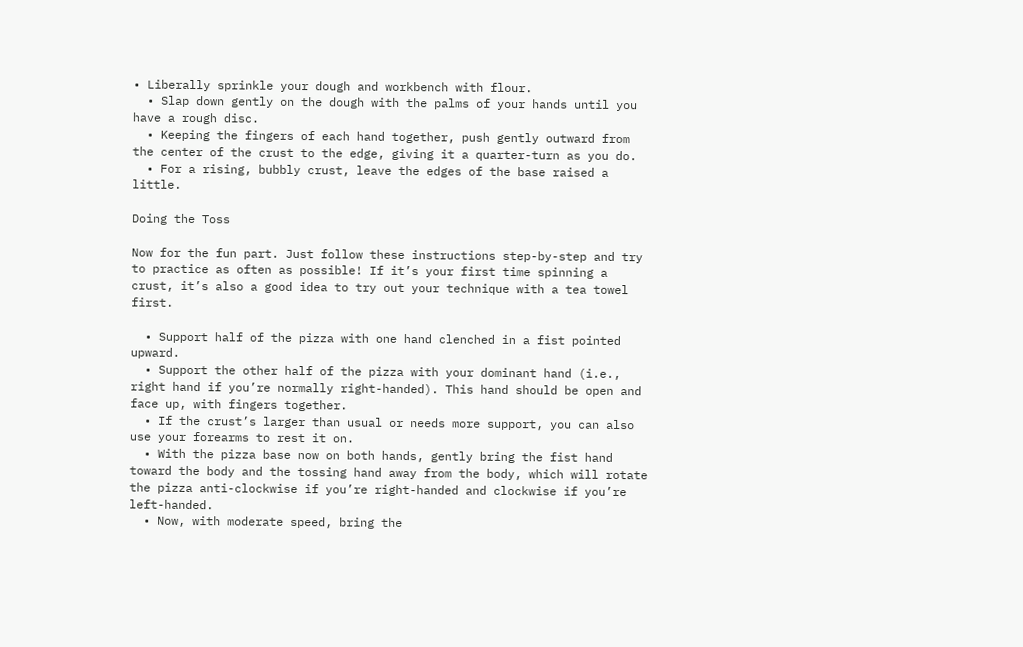• Liberally sprinkle your dough and workbench with flour.
  • Slap down gently on the dough with the palms of your hands until you have a rough disc.
  • Keeping the fingers of each hand together, push gently outward from the center of the crust to the edge, giving it a quarter-turn as you do.
  • For a rising, bubbly crust, leave the edges of the base raised a little.

Doing the Toss

Now for the fun part. Just follow these instructions step-by-step and try to practice as often as possible! If it’s your first time spinning a crust, it’s also a good idea to try out your technique with a tea towel first.

  • Support half of the pizza with one hand clenched in a fist pointed upward.
  • Support the other half of the pizza with your dominant hand (i.e., right hand if you’re normally right-handed). This hand should be open and face up, with fingers together.
  • If the crust’s larger than usual or needs more support, you can also use your forearms to rest it on.
  • With the pizza base now on both hands, gently bring the fist hand toward the body and the tossing hand away from the body, which will rotate the pizza anti-clockwise if you’re right-handed and clockwise if you’re left-handed.
  • Now, with moderate speed, bring the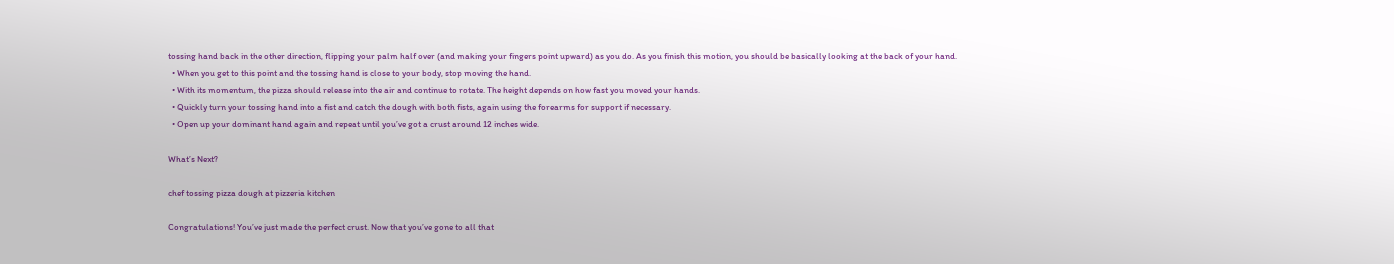tossing hand back in the other direction, flipping your palm half over (and making your fingers point upward) as you do. As you finish this motion, you should be basically looking at the back of your hand.
  • When you get to this point and the tossing hand is close to your body, stop moving the hand.
  • With its momentum, the pizza should release into the air and continue to rotate. The height depends on how fast you moved your hands.
  • Quickly turn your tossing hand into a fist and catch the dough with both fists, again using the forearms for support if necessary.
  • Open up your dominant hand again and repeat until you’ve got a crust around 12 inches wide.

What’s Next?

chef tossing pizza dough at pizzeria kitchen

Congratulations! You’ve just made the perfect crust. Now that you’ve gone to all that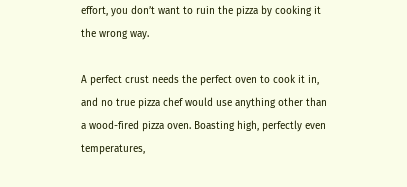effort, you don’t want to ruin the pizza by cooking it the wrong way.

A perfect crust needs the perfect oven to cook it in, and no true pizza chef would use anything other than a wood-fired pizza oven. Boasting high, perfectly even temperatures,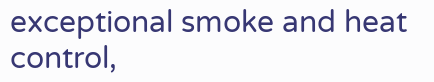exceptional smoke and heat control,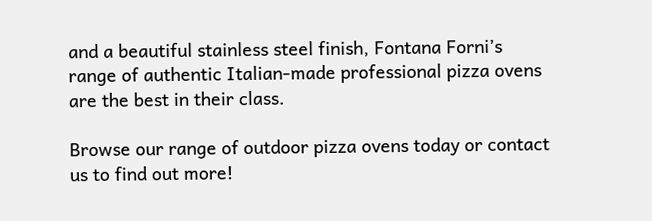and a beautiful stainless steel finish, Fontana Forni’s range of authentic Italian-made professional pizza ovens are the best in their class.

Browse our range of outdoor pizza ovens today or contact us to find out more!